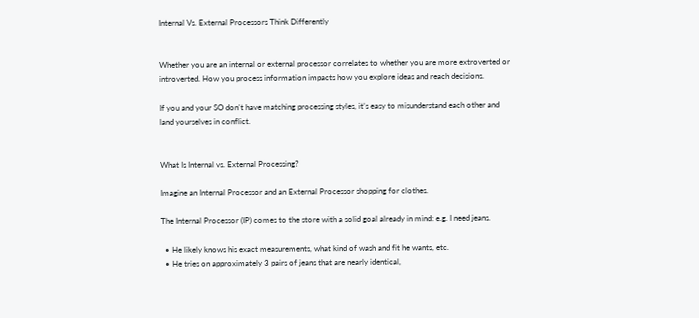Internal Vs. External Processors Think Differently


Whether you are an internal or external processor correlates to whether you are more extroverted or introverted. How you process information impacts how you explore ideas and reach decisions.

If you and your SO don’t have matching processing styles, it’s easy to misunderstand each other and land yourselves in conflict.


What Is Internal vs. External Processing?

Imagine an Internal Processor and an External Processor shopping for clothes.

The Internal Processor (IP) comes to the store with a solid goal already in mind: e.g. I need jeans.

  • He likely knows his exact measurements, what kind of wash and fit he wants, etc.
  • He tries on approximately 3 pairs of jeans that are nearly identical,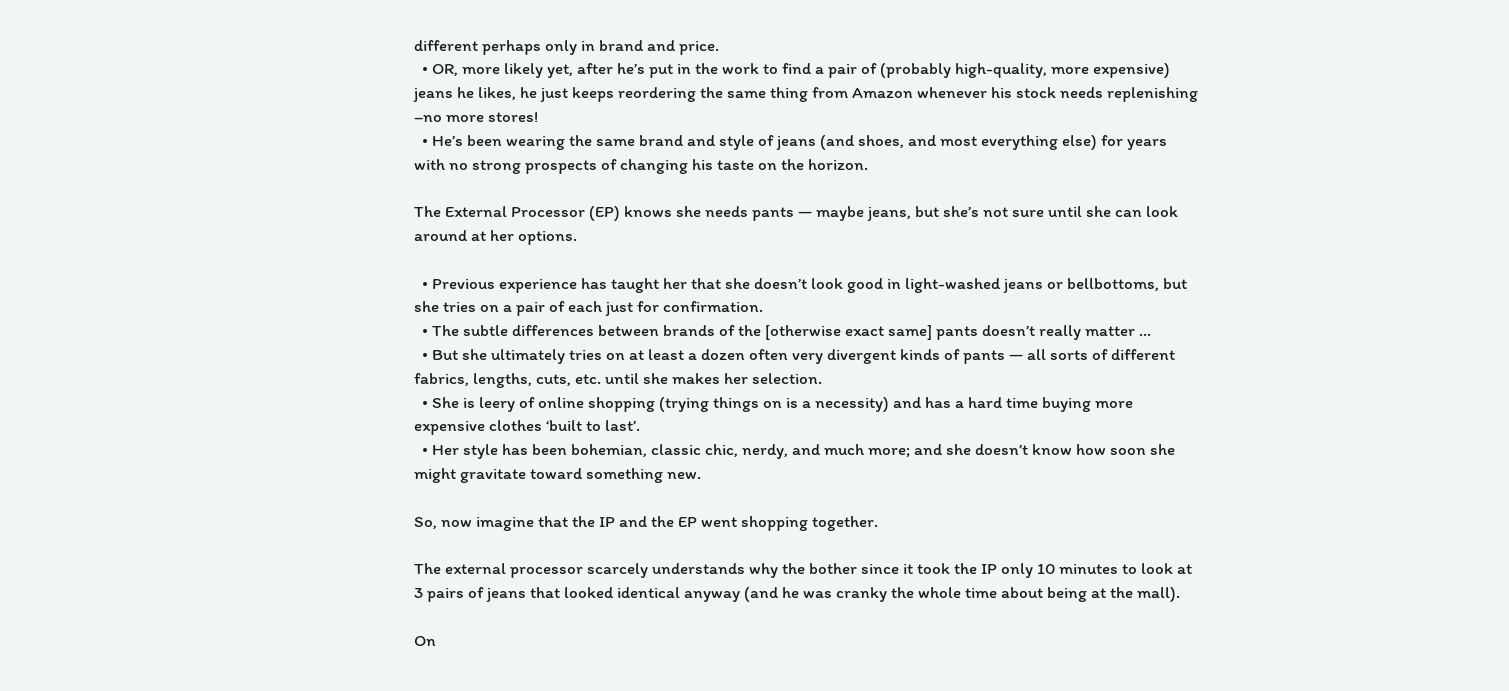different perhaps only in brand and price.
  • OR, more likely yet, after he’s put in the work to find a pair of (probably high-quality, more expensive) jeans he likes, he just keeps reordering the same thing from Amazon whenever his stock needs replenishing –no more stores!
  • He’s been wearing the same brand and style of jeans (and shoes, and most everything else) for years with no strong prospects of changing his taste on the horizon.

The External Processor (EP) knows she needs pants — maybe jeans, but she’s not sure until she can look around at her options.

  • Previous experience has taught her that she doesn’t look good in light-washed jeans or bellbottoms, but she tries on a pair of each just for confirmation.
  • The subtle differences between brands of the [otherwise exact same] pants doesn’t really matter …
  • But she ultimately tries on at least a dozen often very divergent kinds of pants — all sorts of different fabrics, lengths, cuts, etc. until she makes her selection.
  • She is leery of online shopping (trying things on is a necessity) and has a hard time buying more expensive clothes ‘built to last’.
  • Her style has been bohemian, classic chic, nerdy, and much more; and she doesn’t know how soon she might gravitate toward something new.

So, now imagine that the IP and the EP went shopping together.

The external processor scarcely understands why the bother since it took the IP only 10 minutes to look at 3 pairs of jeans that looked identical anyway (and he was cranky the whole time about being at the mall).

On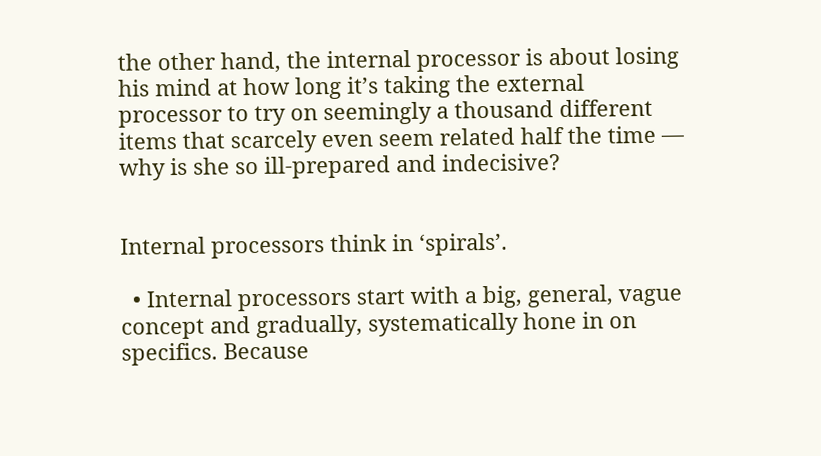the other hand, the internal processor is about losing his mind at how long it’s taking the external processor to try on seemingly a thousand different items that scarcely even seem related half the time — why is she so ill-prepared and indecisive?


Internal processors think in ‘spirals’.

  • Internal processors start with a big, general, vague concept and gradually, systematically hone in on specifics. Because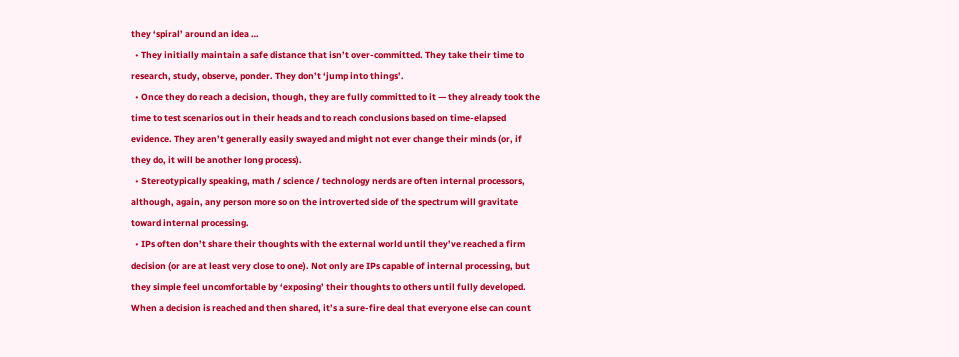they ‘spiral’ around an idea …
  • They initially maintain a safe distance that isn’t over-committed. They take their time to research, study, observe, ponder. They don’t ‘jump into things’.
  • Once they do reach a decision, though, they are fully committed to it — they already took the time to test scenarios out in their heads and to reach conclusions based on time-elapsed evidence. They aren’t generally easily swayed and might not ever change their minds (or, if they do, it will be another long process).
  • Stereotypically speaking, math / science / technology nerds are often internal processors, although, again, any person more so on the introverted side of the spectrum will gravitate toward internal processing.
  • IPs often don’t share their thoughts with the external world until they’ve reached a firm decision (or are at least very close to one). Not only are IPs capable of internal processing, but they simple feel uncomfortable by ‘exposing’ their thoughts to others until fully developed. When a decision is reached and then shared, it’s a sure-fire deal that everyone else can count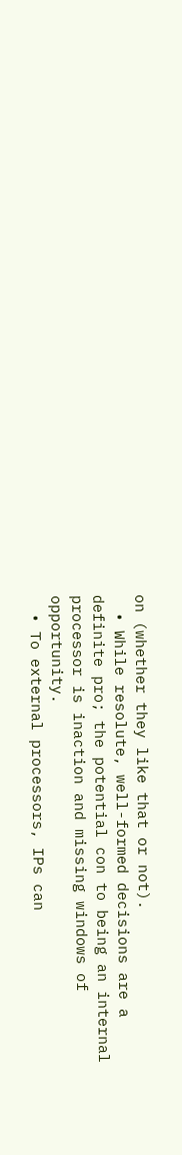on (whether they like that or not).
  • While resolute, well-formed decisions are a definite pro; the potential con to being an internal processor is inaction and missing windows of opportunity.
  • To external processors, IPs can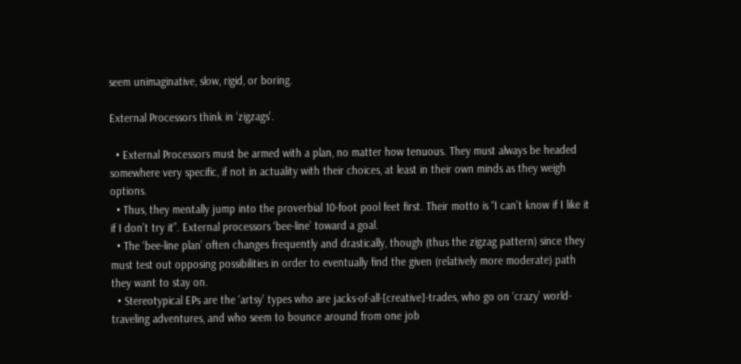seem unimaginative, slow, rigid, or boring.

External Processors think in ‘zigzags’.

  • External Processors must be armed with a plan, no matter how tenuous. They must always be headed somewhere very specific, if not in actuality with their choices, at least in their own minds as they weigh options.
  • Thus, they mentally jump into the proverbial 10-foot pool feet first. Their motto is “I can’t know if I like it if I don’t try it”. External processors ‘bee-line’ toward a goal.
  • The ‘bee-line plan’ often changes frequently and drastically, though (thus the zigzag pattern) since they must test out opposing possibilities in order to eventually find the given (relatively more moderate) path they want to stay on.
  • Stereotypical EPs are the ‘artsy’ types who are jacks-of-all-[creative]-trades, who go on ‘crazy’ world-traveling adventures, and who seem to bounce around from one job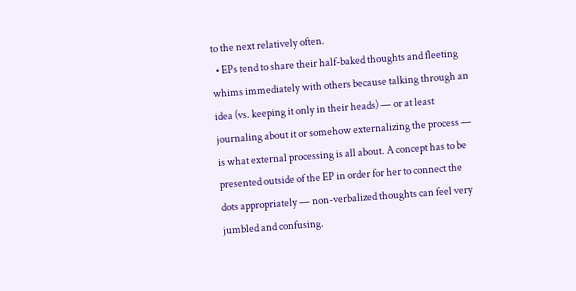to the next relatively often.
  • EPs tend to share their half-baked thoughts and fleeting whims immediately with others because talking through an idea (vs. keeping it only in their heads) — or at least journaling about it or somehow externalizing the process — is what external processing is all about. A concept has to be presented outside of the EP in order for her to connect the dots appropriately — non-verbalized thoughts can feel very jumbled and confusing.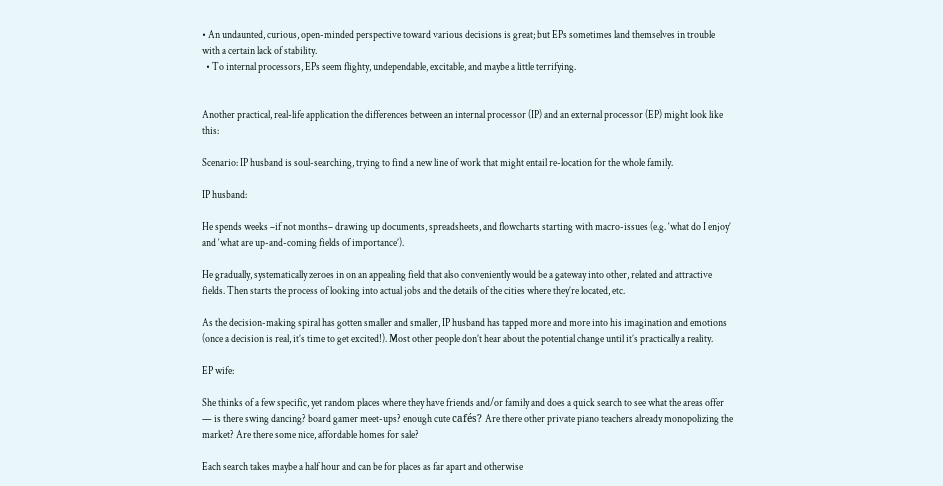• An undaunted, curious, open-minded perspective toward various decisions is great; but EPs sometimes land themselves in trouble with a certain lack of stability.
  • To internal processors, EPs seem flighty, undependable, excitable, and maybe a little terrifying.


Another practical, real-life application the differences between an internal processor (IP) and an external processor (EP) might look like this:

Scenario: IP husband is soul-searching, trying to find a new line of work that might entail re-location for the whole family.

IP husband:

He spends weeks –if not months– drawing up documents, spreadsheets, and flowcharts starting with macro-issues (e.g. ‘what do I enjoy’ and ‘what are up-and-coming fields of importance’).

He gradually, systematically zeroes in on an appealing field that also conveniently would be a gateway into other, related and attractive fields. Then starts the process of looking into actual jobs and the details of the cities where they’re located, etc.

As the decision-making spiral has gotten smaller and smaller, IP husband has tapped more and more into his imagination and emotions (once a decision is real, it’s time to get excited!). Most other people don’t hear about the potential change until it’s practically a reality.

EP wife:

She thinks of a few specific, yet random places where they have friends and/or family and does a quick search to see what the areas offer — is there swing dancing? board gamer meet-ups? enough cute cafés? Are there other private piano teachers already monopolizing the market? Are there some nice, affordable homes for sale?

Each search takes maybe a half hour and can be for places as far apart and otherwise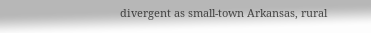divergent as small-town Arkansas, rural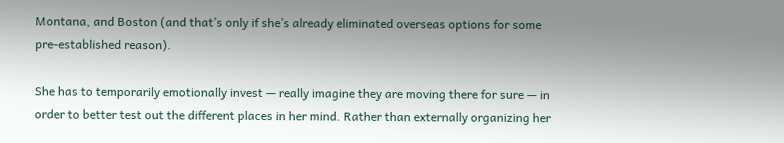Montana, and Boston (and that’s only if she’s already eliminated overseas options for some pre-established reason).

She has to temporarily emotionally invest — really imagine they are moving there for sure — in order to better test out the different places in her mind. Rather than externally organizing her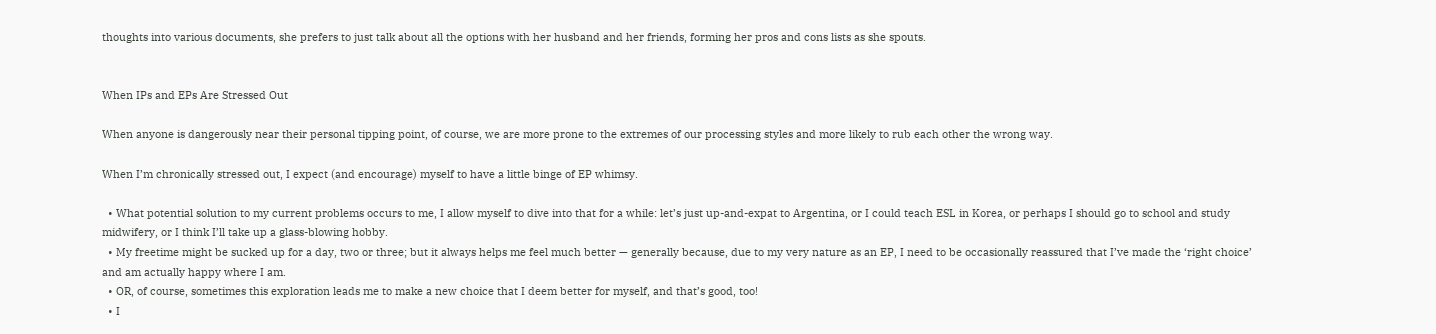thoughts into various documents, she prefers to just talk about all the options with her husband and her friends, forming her pros and cons lists as she spouts.


When IPs and EPs Are Stressed Out

When anyone is dangerously near their personal tipping point, of course, we are more prone to the extremes of our processing styles and more likely to rub each other the wrong way.

When I’m chronically stressed out, I expect (and encourage) myself to have a little binge of EP whimsy.

  • What potential solution to my current problems occurs to me, I allow myself to dive into that for a while: let’s just up-and-expat to Argentina, or I could teach ESL in Korea, or perhaps I should go to school and study midwifery, or I think I’ll take up a glass-blowing hobby.
  • My freetime might be sucked up for a day, two or three; but it always helps me feel much better — generally because, due to my very nature as an EP, I need to be occasionally reassured that I’ve made the ‘right choice’ and am actually happy where I am.
  • OR, of course, sometimes this exploration leads me to make a new choice that I deem better for myself, and that’s good, too!
  • I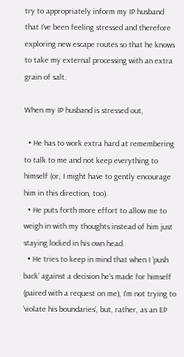try to appropriately inform my IP husband that I’ve been feeling stressed and therefore exploring new escape routes so that he knows to take my external processing with an extra grain of salt.

When my IP husband is stressed out,

  • He has to work extra hard at remembering to talk to me and not keep everything to himself (or, I might have to gently encourage him in this direction, too).
  • He puts forth more effort to allow me to weigh in with my thoughts instead of him just staying locked in his own head.
  • He tries to keep in mind that when I ‘push back’ against a decision he’s made for himself (paired with a request on me), I’m not trying to ‘violate his boundaries’, but, rather, as an EP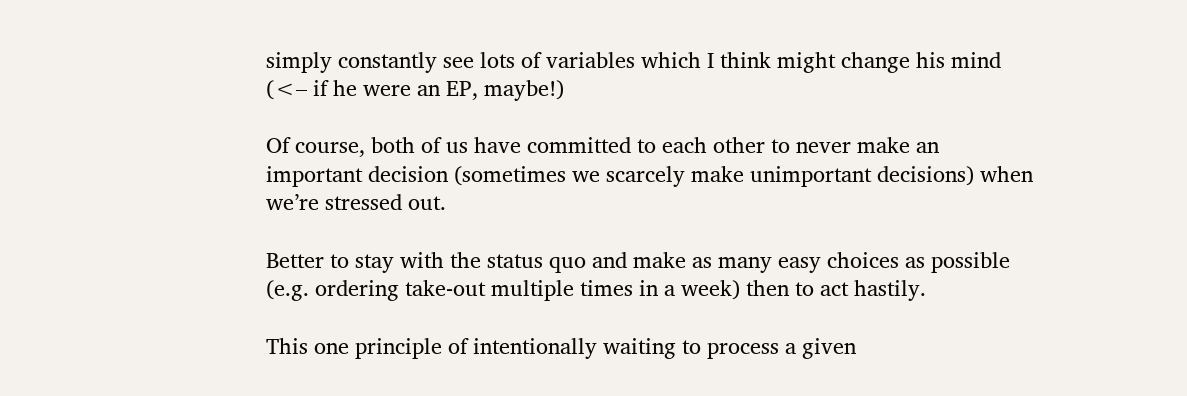simply constantly see lots of variables which I think might change his mind (<– if he were an EP, maybe!)

Of course, both of us have committed to each other to never make an important decision (sometimes we scarcely make unimportant decisions) when we’re stressed out.

Better to stay with the status quo and make as many easy choices as possible (e.g. ordering take-out multiple times in a week) then to act hastily.

This one principle of intentionally waiting to process a given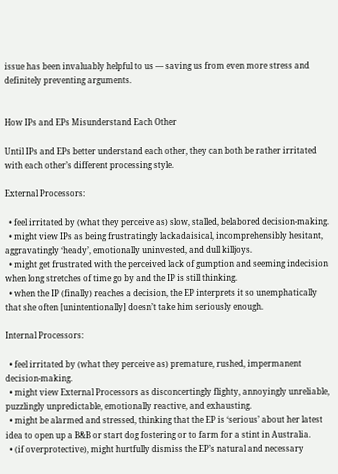issue has been invaluably helpful to us — saving us from even more stress and definitely preventing arguments.


How IPs and EPs Misunderstand Each Other

Until IPs and EPs better understand each other, they can both be rather irritated with each other’s different processing style.

External Processors:

  • feel irritated by (what they perceive as) slow, stalled, belabored decision-making.
  • might view IPs as being frustratingly lackadaisical, incomprehensibly hesitant, aggravatingly ‘heady’, emotionally uninvested, and dull killjoys.
  • might get frustrated with the perceived lack of gumption and seeming indecision when long stretches of time go by and the IP is still thinking.
  • when the IP (finally) reaches a decision, the EP interprets it so unemphatically that she often [unintentionally] doesn’t take him seriously enough.

Internal Processors:

  • feel irritated by (what they perceive as) premature, rushed, impermanent decision-making.
  • might view External Processors as disconcertingly flighty, annoyingly unreliable, puzzlingly unpredictable, emotionally reactive, and exhausting.
  • might be alarmed and stressed, thinking that the EP is ‘serious’ about her latest idea to open up a B&B or start dog fostering or to farm for a stint in Australia.
  • (if overprotective), might hurtfully dismiss the EP’s natural and necessary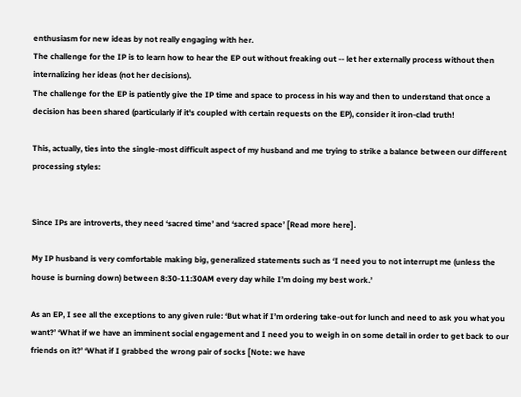enthusiasm for new ideas by not really engaging with her.
The challenge for the IP is to learn how to hear the EP out without freaking out -- let her externally process without then internalizing her ideas (not her decisions).
The challenge for the EP is patiently give the IP time and space to process in his way and then to understand that once a decision has been shared (particularly if it's coupled with certain requests on the EP), consider it iron-clad truth!

This, actually, ties into the single-most difficult aspect of my husband and me trying to strike a balance between our different processing styles:


Since IPs are introverts, they need ‘sacred time’ and ‘sacred space’ [Read more here].

My IP husband is very comfortable making big, generalized statements such as ‘I need you to not interrupt me (unless the house is burning down) between 8:30-11:30AM every day while I’m doing my best work.’

As an EP, I see all the exceptions to any given rule: ‘But what if I’m ordering take-out for lunch and need to ask you what you want?’ ‘What if we have an imminent social engagement and I need you to weigh in on some detail in order to get back to our friends on it?’ ‘What if I grabbed the wrong pair of socks [Note: we have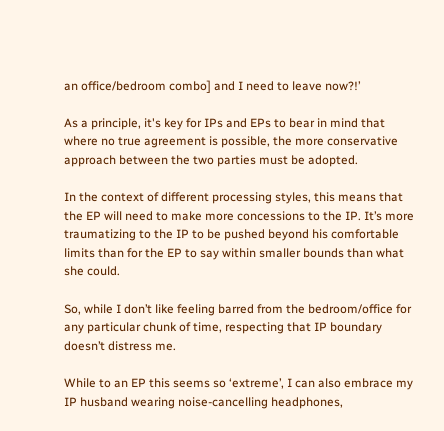an office/bedroom combo] and I need to leave now?!’

As a principle, it's key for IPs and EPs to bear in mind that where no true agreement is possible, the more conservative approach between the two parties must be adopted.

In the context of different processing styles, this means that the EP will need to make more concessions to the IP. It’s more traumatizing to the IP to be pushed beyond his comfortable limits than for the EP to say within smaller bounds than what she could.

So, while I don’t like feeling barred from the bedroom/office for any particular chunk of time, respecting that IP boundary doesn’t distress me.

While to an EP this seems so ‘extreme’, I can also embrace my IP husband wearing noise-cancelling headphones,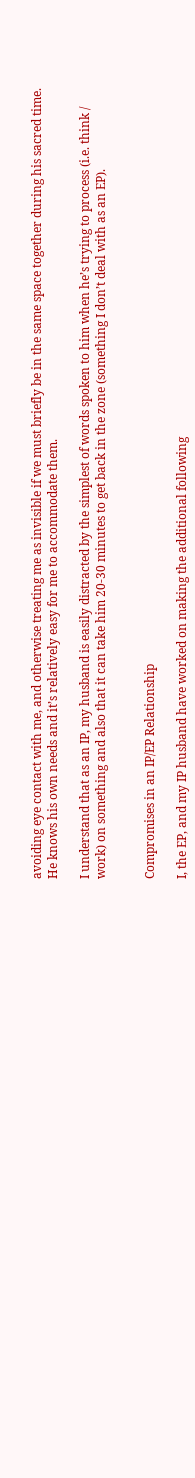avoiding eye contact with me, and otherwise treating me as invisible if we must briefly be in the same space together during his sacred time. He knows his own needs and it’s relatively easy for me to accommodate them.

I understand that as an IP, my husband is easily distracted by the simplest of words spoken to him when he’s trying to process (i.e. think / work) on something and also that it can take him 20-30 minutes to get back in the zone (something I don’t deal with as an EP).


Compromises in an IP/EP Relationship

I, the EP, and my IP husband have worked on making the additional following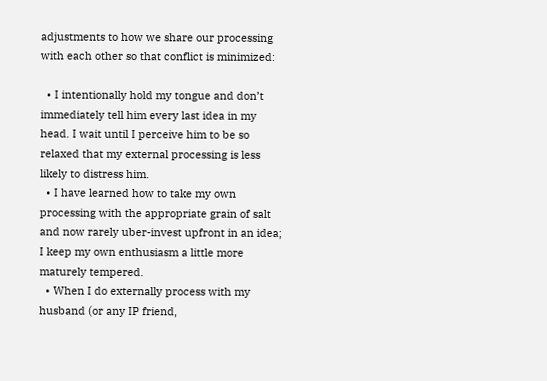adjustments to how we share our processing with each other so that conflict is minimized:

  • I intentionally hold my tongue and don’t immediately tell him every last idea in my head. I wait until I perceive him to be so relaxed that my external processing is less likely to distress him.
  • I have learned how to take my own processing with the appropriate grain of salt and now rarely uber-invest upfront in an idea; I keep my own enthusiasm a little more maturely tempered.
  • When I do externally process with my husband (or any IP friend,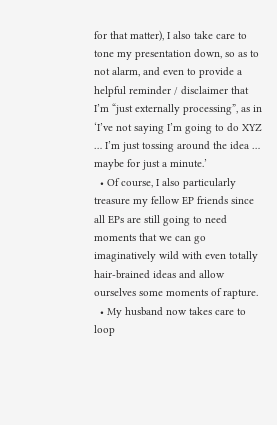for that matter), I also take care to tone my presentation down, so as to not alarm, and even to provide a helpful reminder / disclaimer that I’m “just externally processing”, as in ‘I’ve not saying I’m going to do XYZ … I’m just tossing around the idea … maybe for just a minute.’
  • Of course, I also particularly treasure my fellow EP friends since all EPs are still going to need moments that we can go imaginatively wild with even totally hair-brained ideas and allow ourselves some moments of rapture.
  • My husband now takes care to loop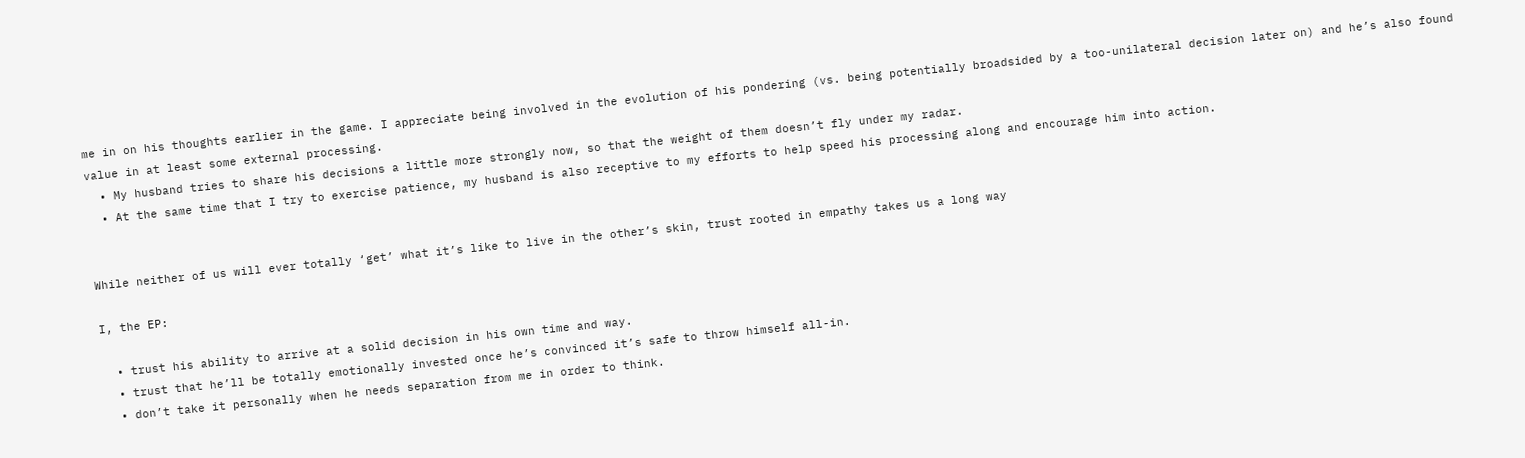me in on his thoughts earlier in the game. I appreciate being involved in the evolution of his pondering (vs. being potentially broadsided by a too-unilateral decision later on) and he’s also found value in at least some external processing.
  • My husband tries to share his decisions a little more strongly now, so that the weight of them doesn’t fly under my radar.
  • At the same time that I try to exercise patience, my husband is also receptive to my efforts to help speed his processing along and encourage him into action.


While neither of us will ever totally ‘get’ what it’s like to live in the other’s skin, trust rooted in empathy takes us a long way

I, the EP:

  • trust his ability to arrive at a solid decision in his own time and way.
  • trust that he’ll be totally emotionally invested once he’s convinced it’s safe to throw himself all-in.
  • don’t take it personally when he needs separation from me in order to think.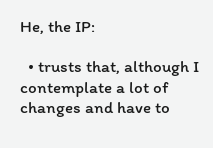He, the IP:

  • trusts that, although I contemplate a lot of changes and have to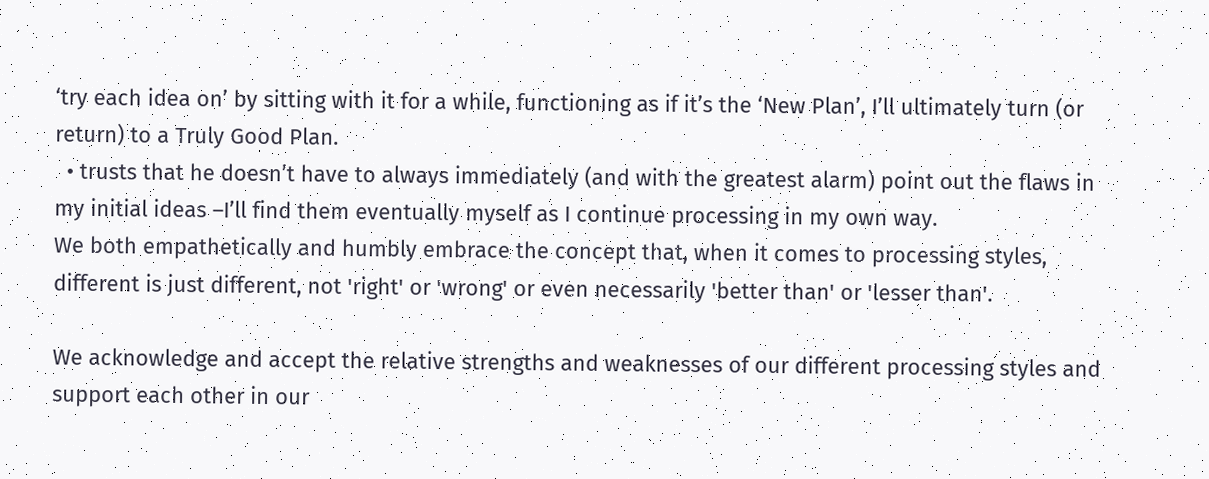‘try each idea on’ by sitting with it for a while, functioning as if it’s the ‘New Plan’, I’ll ultimately turn (or return) to a Truly Good Plan.
  • trusts that he doesn’t have to always immediately (and with the greatest alarm) point out the flaws in my initial ideas –I’ll find them eventually myself as I continue processing in my own way.
We both empathetically and humbly embrace the concept that, when it comes to processing styles, different is just different, not 'right' or 'wrong' or even necessarily 'better than' or 'lesser than'.

We acknowledge and accept the relative strengths and weaknesses of our different processing styles and support each other in our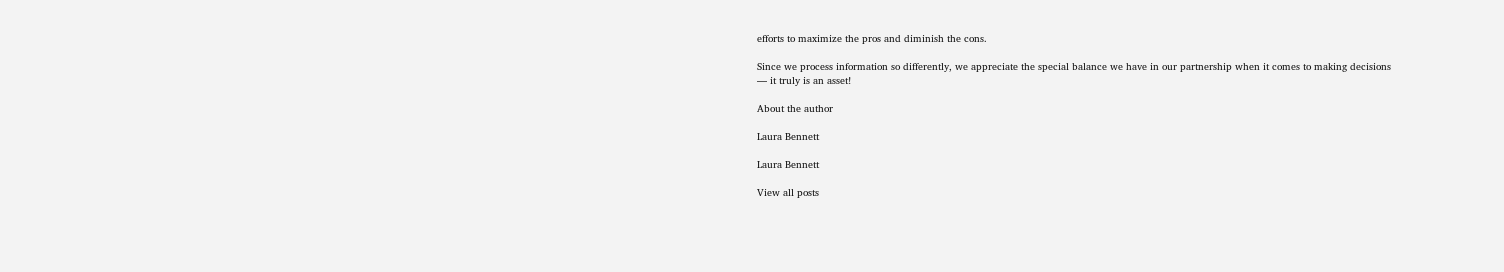efforts to maximize the pros and diminish the cons.

Since we process information so differently, we appreciate the special balance we have in our partnership when it comes to making decisions — it truly is an asset!

About the author

Laura Bennett

Laura Bennett

View all posts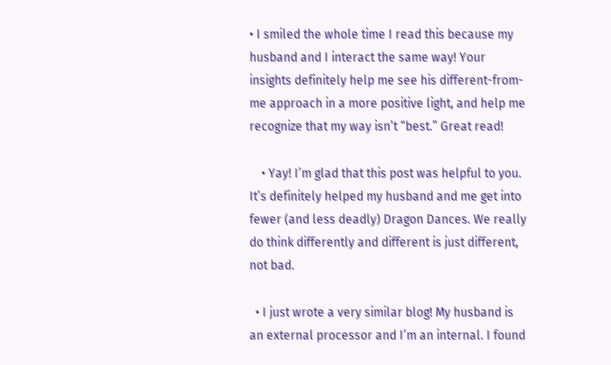• I smiled the whole time I read this because my husband and I interact the same way! Your insights definitely help me see his different-from-me approach in a more positive light, and help me recognize that my way isn’t “best.” Great read!

    • Yay! I’m glad that this post was helpful to you. It’s definitely helped my husband and me get into fewer (and less deadly) Dragon Dances. We really do think differently and different is just different, not bad.

  • I just wrote a very similar blog! My husband is an external processor and I’m an internal. I found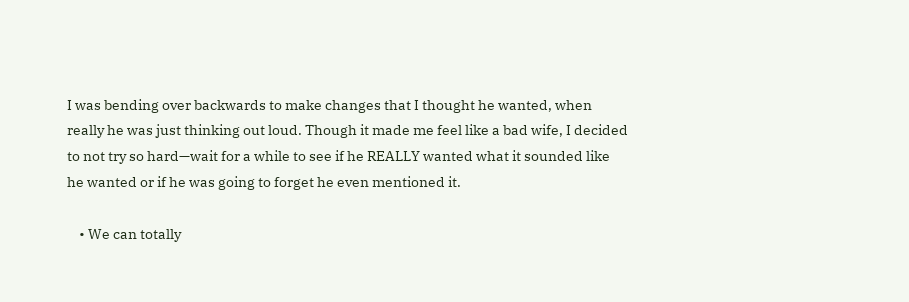I was bending over backwards to make changes that I thought he wanted, when really he was just thinking out loud. Though it made me feel like a bad wife, I decided to not try so hard—wait for a while to see if he REALLY wanted what it sounded like he wanted or if he was going to forget he even mentioned it.

    • We can totally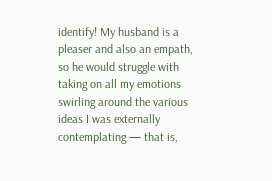identify! My husband is a pleaser and also an empath, so he would struggle with taking on all my emotions swirling around the various ideas I was externally contemplating — that is,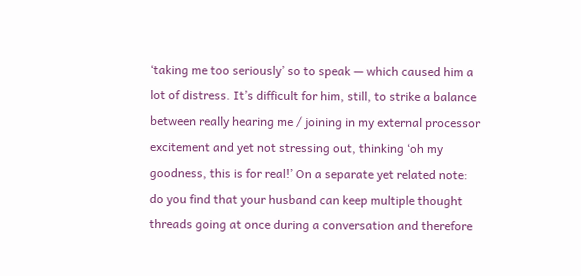‘taking me too seriously’ so to speak — which caused him a lot of distress. It’s difficult for him, still, to strike a balance between really hearing me / joining in my external processor excitement and yet not stressing out, thinking ‘oh my goodness, this is for real!’ On a separate yet related note: do you find that your husband can keep multiple thought threads going at once during a conversation and therefore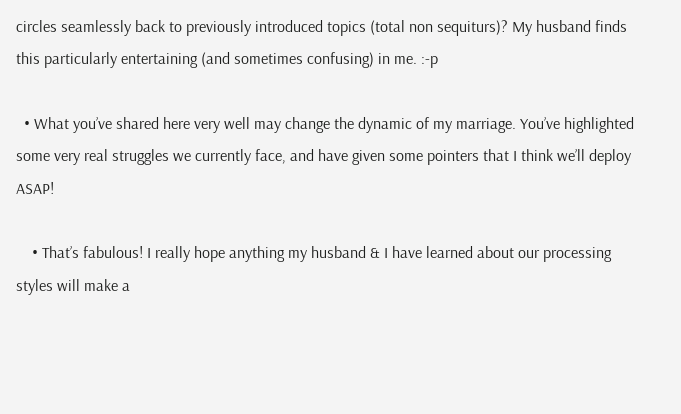circles seamlessly back to previously introduced topics (total non sequiturs)? My husband finds this particularly entertaining (and sometimes confusing) in me. :-p

  • What you’ve shared here very well may change the dynamic of my marriage. You’ve highlighted some very real struggles we currently face, and have given some pointers that I think we’ll deploy ASAP!

    • That’s fabulous! I really hope anything my husband & I have learned about our processing styles will make a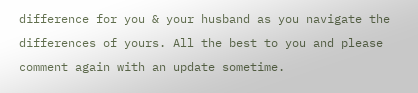difference for you & your husband as you navigate the differences of yours. All the best to you and please comment again with an update sometime.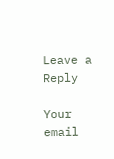Leave a Reply

Your email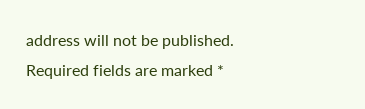address will not be published. Required fields are marked *